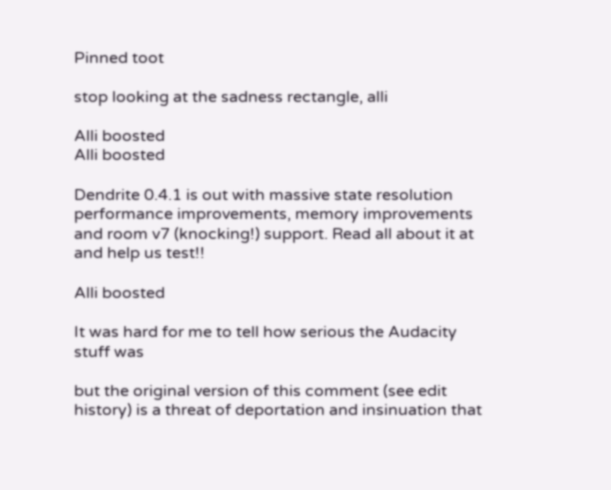Pinned toot

stop looking at the sadness rectangle, alli

Alli boosted
Alli boosted

Dendrite 0.4.1 is out with massive state resolution performance improvements, memory improvements and room v7 (knocking!) support. Read all about it at and help us test!!

Alli boosted

It was hard for me to tell how serious the Audacity stuff was

but the original version of this comment (see edit history) is a threat of deportation and insinuation that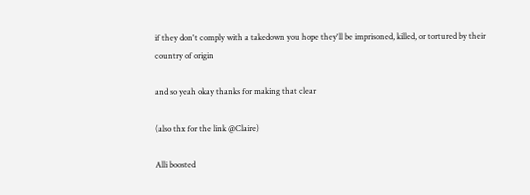if they don't comply with a takedown you hope they'll be imprisoned, killed, or tortured by their country of origin

and so yeah okay thanks for making that clear

(also thx for the link @Claire)

Alli boosted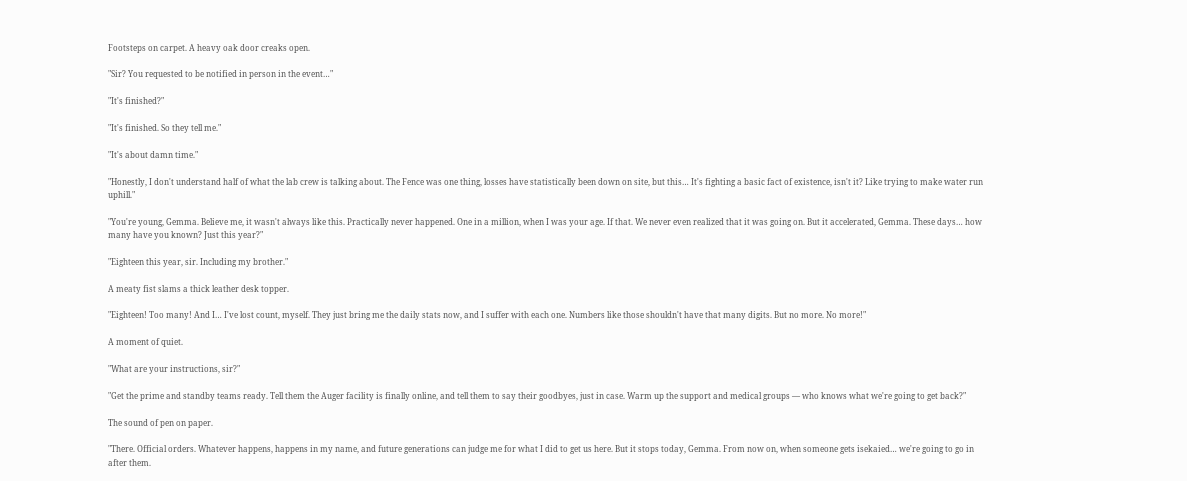Footsteps on carpet. A heavy oak door creaks open.

"Sir? You requested to be notified in person in the event…"

"It's finished?"

"It's finished. So they tell me."

"It's about damn time."

"Honestly, I don't understand half of what the lab crew is talking about. The Fence was one thing, losses have statistically been down on site, but this… It's fighting a basic fact of existence, isn't it? Like trying to make water run uphill."

"You're young, Gemma. Believe me, it wasn't always like this. Practically never happened. One in a million, when I was your age. If that. We never even realized that it was going on. But it accelerated, Gemma. These days… how many have you known? Just this year?"

"Eighteen this year, sir. Including my brother."

A meaty fist slams a thick leather desk topper.

"Eighteen! Too many! And I… I've lost count, myself. They just bring me the daily stats now, and I suffer with each one. Numbers like those shouldn't have that many digits. But no more. No more!"

A moment of quiet.

"What are your instructions, sir?"

"Get the prime and standby teams ready. Tell them the Auger facility is finally online, and tell them to say their goodbyes, just in case. Warm up the support and medical groups — who knows what we're going to get back?"

The sound of pen on paper.

"There. Official orders. Whatever happens, happens in my name, and future generations can judge me for what I did to get us here. But it stops today, Gemma. From now on, when someone gets isekaied… we're going to go in after them.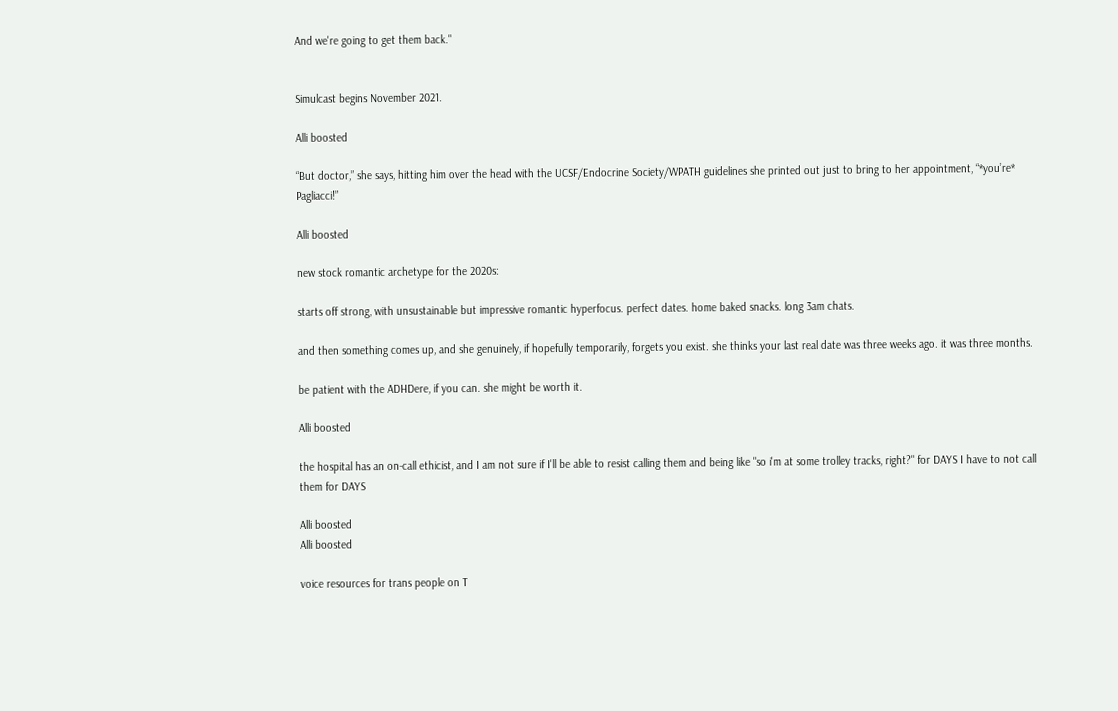And we're going to get them back."


Simulcast begins November 2021.

Alli boosted

“But doctor,” she says, hitting him over the head with the UCSF/Endocrine Society/WPATH guidelines she printed out just to bring to her appointment, “*you’re* Pagliacci!”

Alli boosted

new stock romantic archetype for the 2020s:

starts off strong, with unsustainable but impressive romantic hyperfocus. perfect dates. home baked snacks. long 3am chats.

and then something comes up, and she genuinely, if hopefully temporarily, forgets you exist. she thinks your last real date was three weeks ago. it was three months.

be patient with the ADHDere, if you can. she might be worth it.

Alli boosted

the hospital has an on-call ethicist, and I am not sure if I'll be able to resist calling them and being like "so i'm at some trolley tracks, right?" for DAYS I have to not call them for DAYS

Alli boosted
Alli boosted

voice resources for trans people on T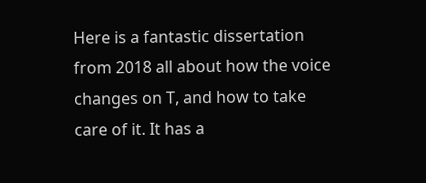Here is a fantastic dissertation from 2018 all about how the voice changes on T, and how to take care of it. It has a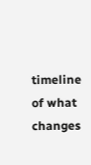timeline of what changes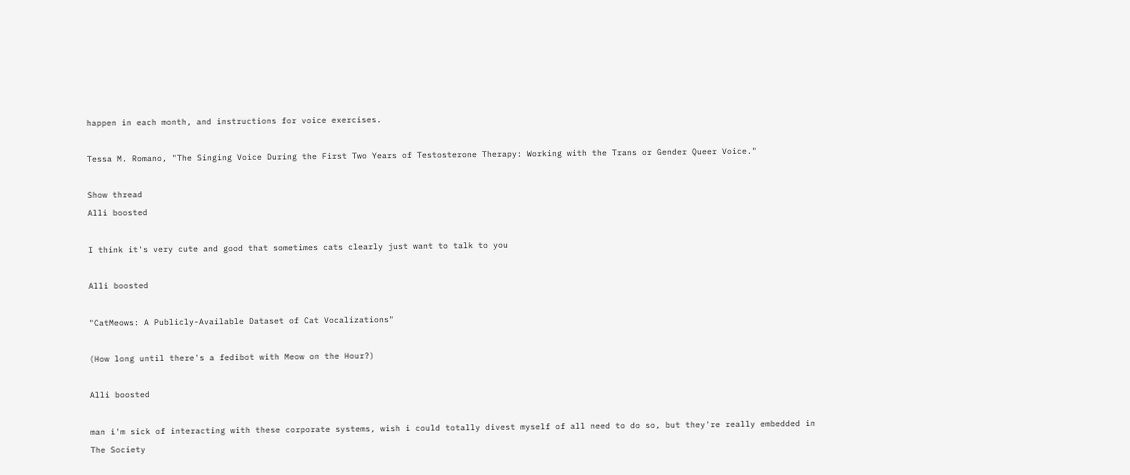happen in each month, and instructions for voice exercises.

Tessa M. Romano, "The Singing Voice During the First Two Years of Testosterone Therapy: Working with the Trans or Gender Queer Voice."

Show thread
Alli boosted

I think it's very cute and good that sometimes cats clearly just want to talk to you

Alli boosted

"CatMeows: A Publicly-Available Dataset of Cat Vocalizations"

(How long until there's a fedibot with Meow on the Hour?)

Alli boosted

man i'm sick of interacting with these corporate systems, wish i could totally divest myself of all need to do so, but they're really embedded in The Society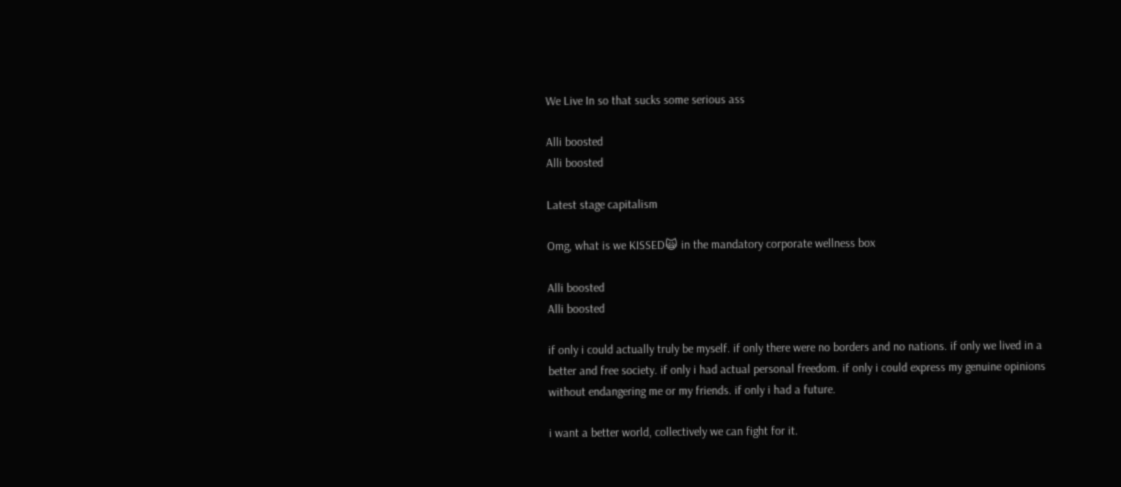We Live In so that sucks some serious ass

Alli boosted
Alli boosted

Latest stage capitalism

Omg, what is we KISSED🙀 in the mandatory corporate wellness box

Alli boosted
Alli boosted

if only i could actually truly be myself. if only there were no borders and no nations. if only we lived in a better and free society. if only i had actual personal freedom. if only i could express my genuine opinions without endangering me or my friends. if only i had a future.

i want a better world, collectively we can fight for it.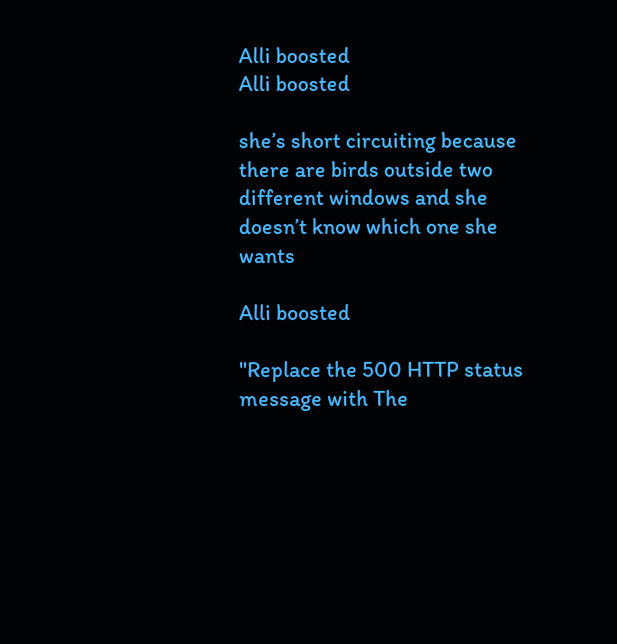Alli boosted
Alli boosted

she’s short circuiting because there are birds outside two different windows and she doesn’t know which one she wants

Alli boosted

"Replace the 500 HTTP status message with The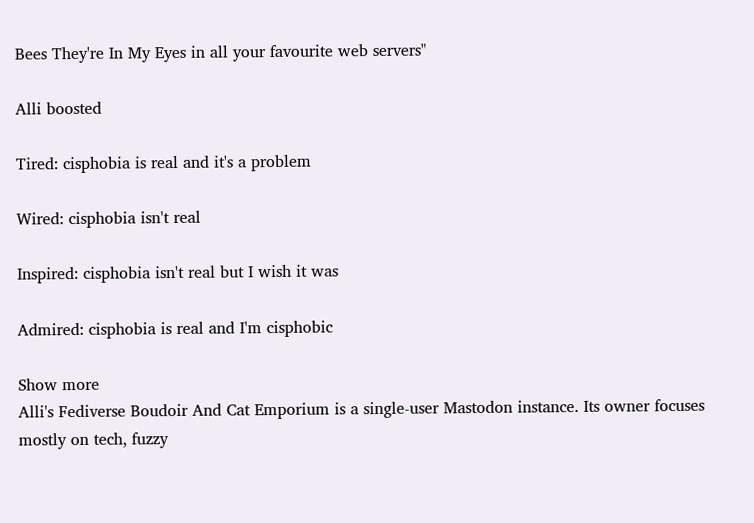Bees They're In My Eyes in all your favourite web servers"

Alli boosted

Tired: cisphobia is real and it's a problem

Wired: cisphobia isn't real

Inspired: cisphobia isn't real but I wish it was

Admired: cisphobia is real and I'm cisphobic

Show more
Alli's Fediverse Boudoir And Cat Emporium is a single-user Mastodon instance. Its owner focuses mostly on tech, fuzzy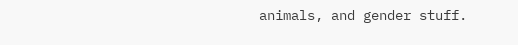animals, and gender stuff.